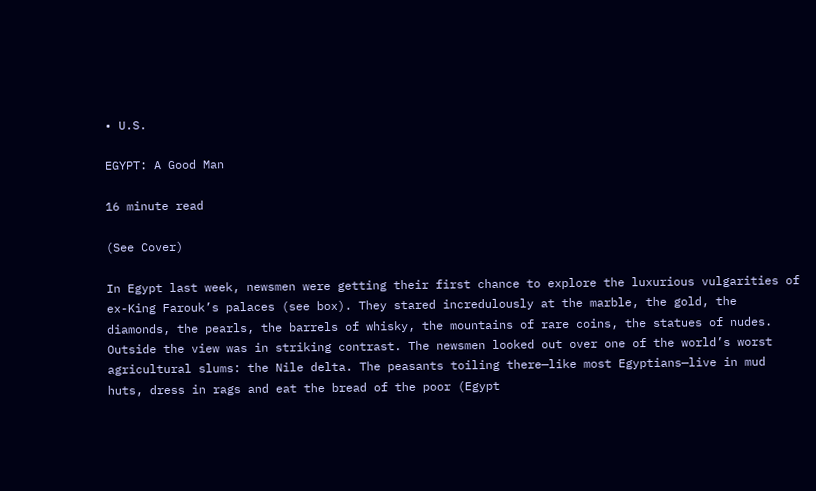• U.S.

EGYPT: A Good Man

16 minute read

(See Cover)

In Egypt last week, newsmen were getting their first chance to explore the luxurious vulgarities of ex-King Farouk’s palaces (see box). They stared incredulously at the marble, the gold, the diamonds, the pearls, the barrels of whisky, the mountains of rare coins, the statues of nudes. Outside the view was in striking contrast. The newsmen looked out over one of the world’s worst agricultural slums: the Nile delta. The peasants toiling there—like most Egyptians—live in mud huts, dress in rags and eat the bread of the poor (Egypt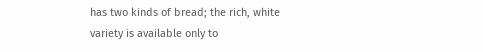has two kinds of bread; the rich, white variety is available only to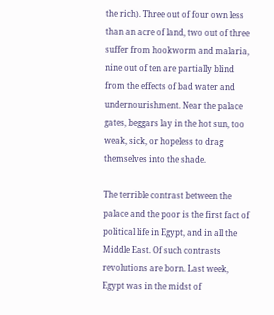the rich). Three out of four own less than an acre of land, two out of three suffer from hookworm and malaria, nine out of ten are partially blind from the effects of bad water and undernourishment. Near the palace gates, beggars lay in the hot sun, too weak, sick, or hopeless to drag themselves into the shade.

The terrible contrast between the palace and the poor is the first fact of political life in Egypt, and in all the Middle East. Of such contrasts revolutions are born. Last week, Egypt was in the midst of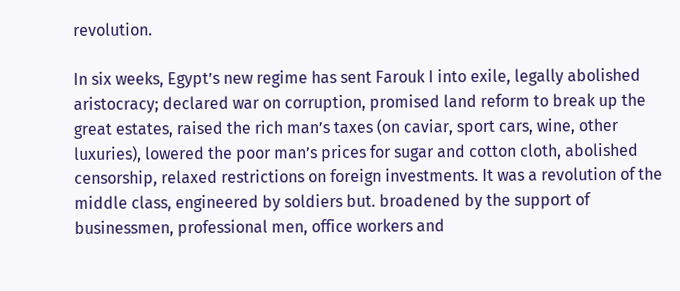revolution.

In six weeks, Egypt’s new regime has sent Farouk I into exile, legally abolished aristocracy; declared war on corruption, promised land reform to break up the great estates, raised the rich man’s taxes (on caviar, sport cars, wine, other luxuries), lowered the poor man’s prices for sugar and cotton cloth, abolished censorship, relaxed restrictions on foreign investments. It was a revolution of the middle class, engineered by soldiers but. broadened by the support of businessmen, professional men, office workers and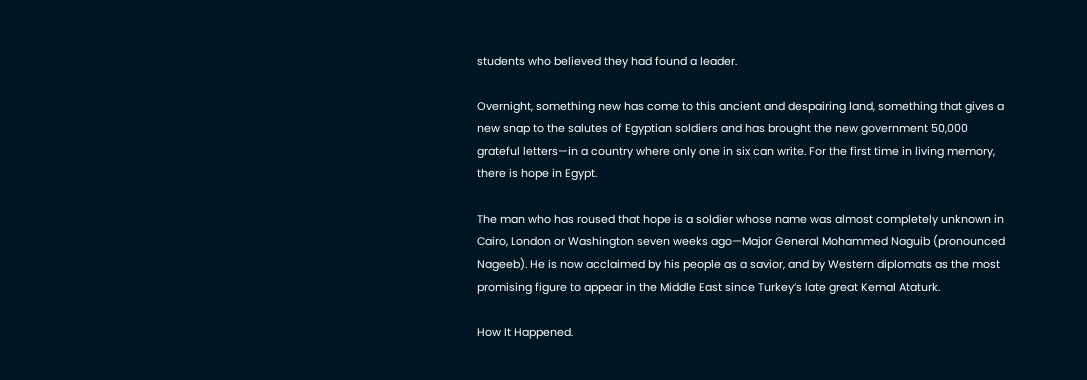students who believed they had found a leader.

Overnight, something new has come to this ancient and despairing land, something that gives a new snap to the salutes of Egyptian soldiers and has brought the new government 50,000 grateful letters—in a country where only one in six can write. For the first time in living memory, there is hope in Egypt.

The man who has roused that hope is a soldier whose name was almost completely unknown in Cairo, London or Washington seven weeks ago—Major General Mohammed Naguib (pronounced Nageeb). He is now acclaimed by his people as a savior, and by Western diplomats as the most promising figure to appear in the Middle East since Turkey’s late great Kemal Ataturk.

How It Happened.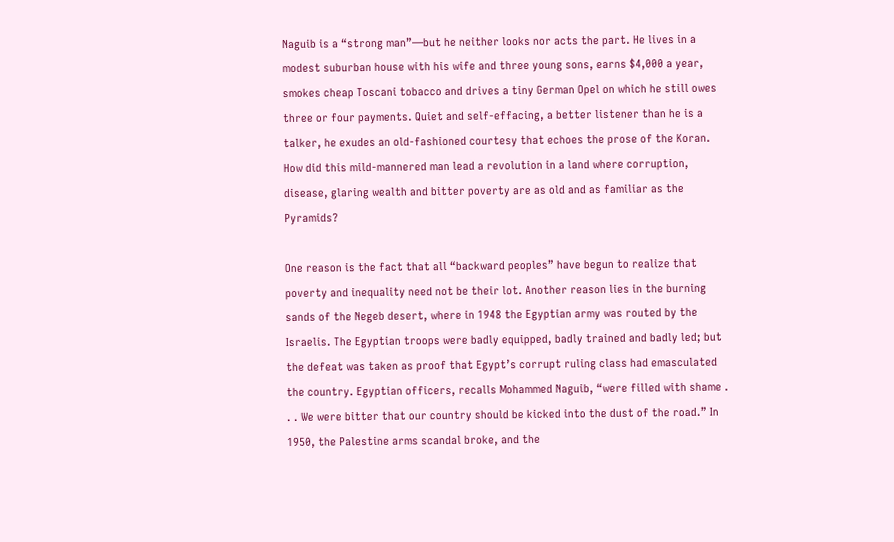Naguib is a “strong man”—but he neither looks nor acts the part. He lives in a modest suburban house with his wife and three young sons, earns $4,000 a year, smokes cheap Toscani tobacco and drives a tiny German Opel on which he still owes three or four payments. Quiet and self-effacing, a better listener than he is a talker, he exudes an old-fashioned courtesy that echoes the prose of the Koran. How did this mild-mannered man lead a revolution in a land where corruption, disease, glaring wealth and bitter poverty are as old and as familiar as the Pyramids?

One reason is the fact that all “backward peoples” have begun to realize that poverty and inequality need not be their lot. Another reason lies in the burning sands of the Negeb desert, where in 1948 the Egyptian army was routed by the Israelis. The Egyptian troops were badly equipped, badly trained and badly led; but the defeat was taken as proof that Egypt’s corrupt ruling class had emasculated the country. Egyptian officers, recalls Mohammed Naguib, “were filled with shame . . . We were bitter that our country should be kicked into the dust of the road.” In 1950, the Palestine arms scandal broke, and the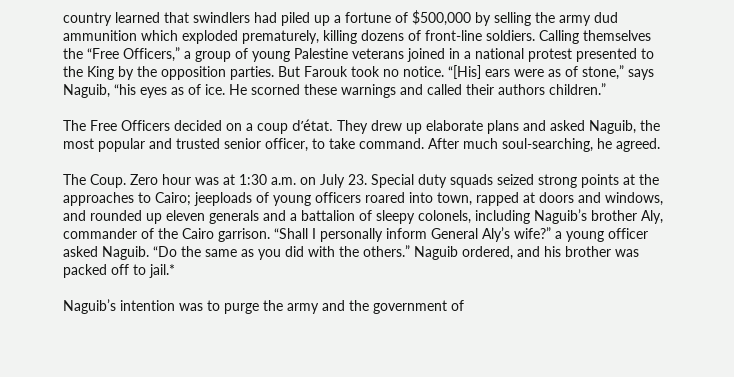country learned that swindlers had piled up a fortune of $500,000 by selling the army dud ammunition which exploded prematurely, killing dozens of front-line soldiers. Calling themselves the “Free Officers,” a group of young Palestine veterans joined in a national protest presented to the King by the opposition parties. But Farouk took no notice. “[His] ears were as of stone,” says Naguib, “his eyes as of ice. He scorned these warnings and called their authors children.”

The Free Officers decided on a coup d’état. They drew up elaborate plans and asked Naguib, the most popular and trusted senior officer, to take command. After much soul-searching, he agreed.

The Coup. Zero hour was at 1:30 a.m. on July 23. Special duty squads seized strong points at the approaches to Cairo; jeeploads of young officers roared into town, rapped at doors and windows, and rounded up eleven generals and a battalion of sleepy colonels, including Naguib’s brother Aly, commander of the Cairo garrison. “Shall I personally inform General Aly’s wife?” a young officer asked Naguib. “Do the same as you did with the others.” Naguib ordered, and his brother was packed off to jail.*

Naguib’s intention was to purge the army and the government of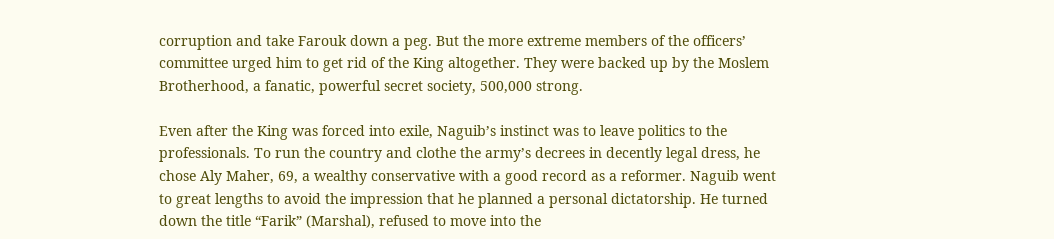corruption and take Farouk down a peg. But the more extreme members of the officers’ committee urged him to get rid of the King altogether. They were backed up by the Moslem Brotherhood, a fanatic, powerful secret society, 500,000 strong.

Even after the King was forced into exile, Naguib’s instinct was to leave politics to the professionals. To run the country and clothe the army’s decrees in decently legal dress, he chose Aly Maher, 69, a wealthy conservative with a good record as a reformer. Naguib went to great lengths to avoid the impression that he planned a personal dictatorship. He turned down the title “Farik” (Marshal), refused to move into the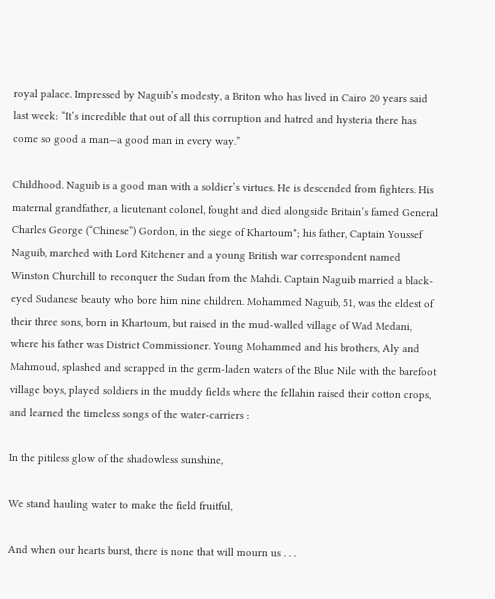royal palace. Impressed by Naguib’s modesty, a Briton who has lived in Cairo 20 years said last week: “It’s incredible that out of all this corruption and hatred and hysteria there has come so good a man—a good man in every way.”

Childhood. Naguib is a good man with a soldier’s virtues. He is descended from fighters. His maternal grandfather, a lieutenant colonel, fought and died alongside Britain’s famed General Charles George (“Chinese”) Gordon, in the siege of Khartoum*; his father, Captain Youssef Naguib, marched with Lord Kitchener and a young British war correspondent named Winston Churchill to reconquer the Sudan from the Mahdi. Captain Naguib married a black-eyed Sudanese beauty who bore him nine children. Mohammed Naguib, 51, was the eldest of their three sons, born in Khartoum, but raised in the mud-walled village of Wad Medani, where his father was District Commissioner. Young Mohammed and his brothers, Aly and Mahmoud, splashed and scrapped in the germ-laden waters of the Blue Nile with the barefoot village boys, played soldiers in the muddy fields where the fellahin raised their cotton crops, and learned the timeless songs of the water-carriers :

In the pitiless glow of the shadowless sunshine,

We stand hauling water to make the field fruitful,

And when our hearts burst, there is none that will mourn us . . .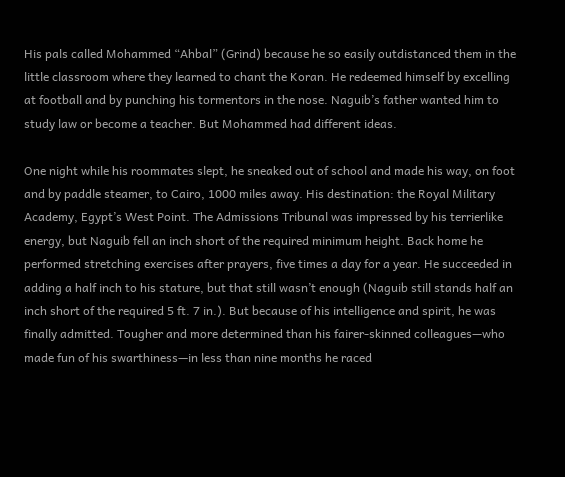His pals called Mohammed “Ahbal” (Grind) because he so easily outdistanced them in the little classroom where they learned to chant the Koran. He redeemed himself by excelling at football and by punching his tormentors in the nose. Naguib’s father wanted him to study law or become a teacher. But Mohammed had different ideas.

One night while his roommates slept, he sneaked out of school and made his way, on foot and by paddle steamer, to Cairo, 1000 miles away. His destination: the Royal Military Academy, Egypt’s West Point. The Admissions Tribunal was impressed by his terrierlike energy, but Naguib fell an inch short of the required minimum height. Back home he performed stretching exercises after prayers, five times a day for a year. He succeeded in adding a half inch to his stature, but that still wasn’t enough (Naguib still stands half an inch short of the required 5 ft. 7 in.). But because of his intelligence and spirit, he was finally admitted. Tougher and more determined than his fairer-skinned colleagues—who made fun of his swarthiness—in less than nine months he raced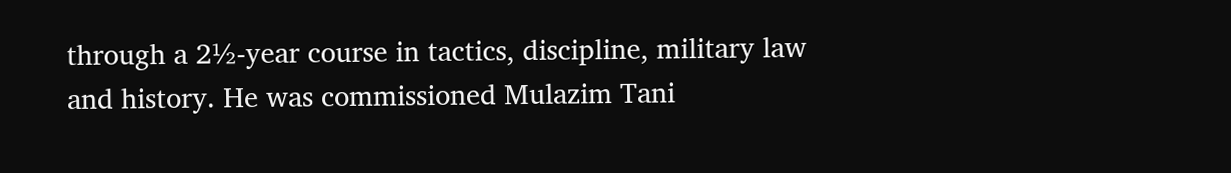through a 2½-year course in tactics, discipline, military law and history. He was commissioned Mulazim Tani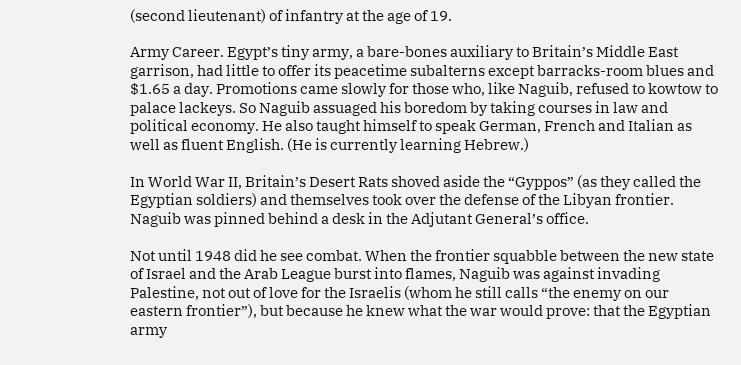(second lieutenant) of infantry at the age of 19.

Army Career. Egypt’s tiny army, a bare-bones auxiliary to Britain’s Middle East garrison, had little to offer its peacetime subalterns except barracks-room blues and $1.65 a day. Promotions came slowly for those who, like Naguib, refused to kowtow to palace lackeys. So Naguib assuaged his boredom by taking courses in law and political economy. He also taught himself to speak German, French and Italian as well as fluent English. (He is currently learning Hebrew.)

In World War II, Britain’s Desert Rats shoved aside the “Gyppos” (as they called the Egyptian soldiers) and themselves took over the defense of the Libyan frontier. Naguib was pinned behind a desk in the Adjutant General’s office.

Not until 1948 did he see combat. When the frontier squabble between the new state of Israel and the Arab League burst into flames, Naguib was against invading Palestine, not out of love for the Israelis (whom he still calls “the enemy on our eastern frontier”), but because he knew what the war would prove: that the Egyptian army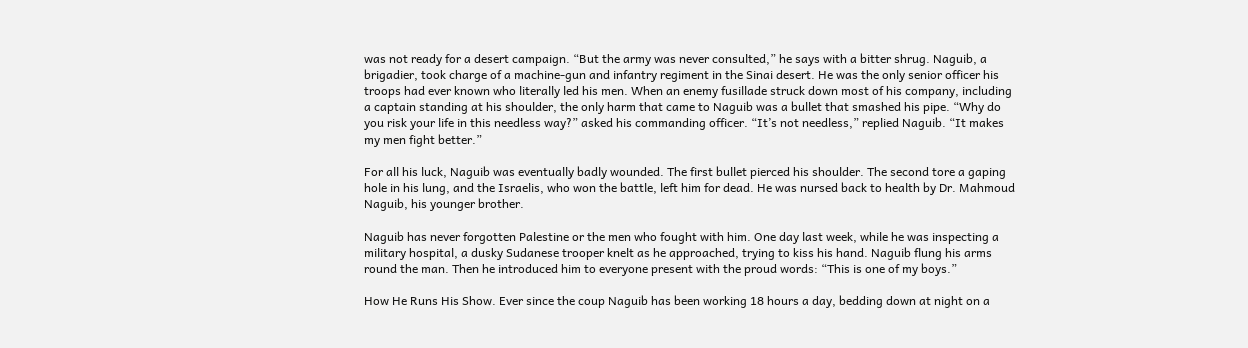was not ready for a desert campaign. “But the army was never consulted,” he says with a bitter shrug. Naguib, a brigadier, took charge of a machine-gun and infantry regiment in the Sinai desert. He was the only senior officer his troops had ever known who literally led his men. When an enemy fusillade struck down most of his company, including a captain standing at his shoulder, the only harm that came to Naguib was a bullet that smashed his pipe. “Why do you risk your life in this needless way?” asked his commanding officer. “It’s not needless,” replied Naguib. “It makes my men fight better.”

For all his luck, Naguib was eventually badly wounded. The first bullet pierced his shoulder. The second tore a gaping hole in his lung, and the Israelis, who won the battle, left him for dead. He was nursed back to health by Dr. Mahmoud Naguib, his younger brother.

Naguib has never forgotten Palestine or the men who fought with him. One day last week, while he was inspecting a military hospital, a dusky Sudanese trooper knelt as he approached, trying to kiss his hand. Naguib flung his arms round the man. Then he introduced him to everyone present with the proud words: “This is one of my boys.”

How He Runs His Show. Ever since the coup Naguib has been working 18 hours a day, bedding down at night on a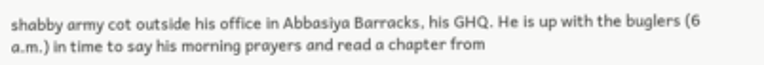shabby army cot outside his office in Abbasiya Barracks, his GHQ. He is up with the buglers (6 a.m.) in time to say his morning prayers and read a chapter from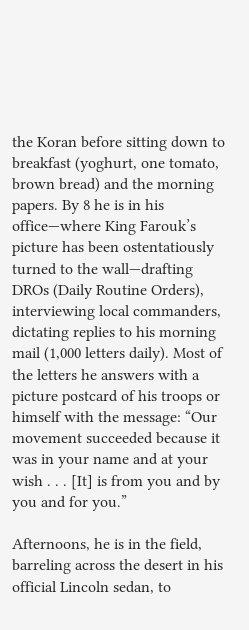the Koran before sitting down to breakfast (yoghurt, one tomato, brown bread) and the morning papers. By 8 he is in his office—where King Farouk’s picture has been ostentatiously turned to the wall—drafting DROs (Daily Routine Orders), interviewing local commanders, dictating replies to his morning mail (1,000 letters daily). Most of the letters he answers with a picture postcard of his troops or himself with the message: “Our movement succeeded because it was in your name and at your wish . . . [It] is from you and by you and for you.”

Afternoons, he is in the field, barreling across the desert in his official Lincoln sedan, to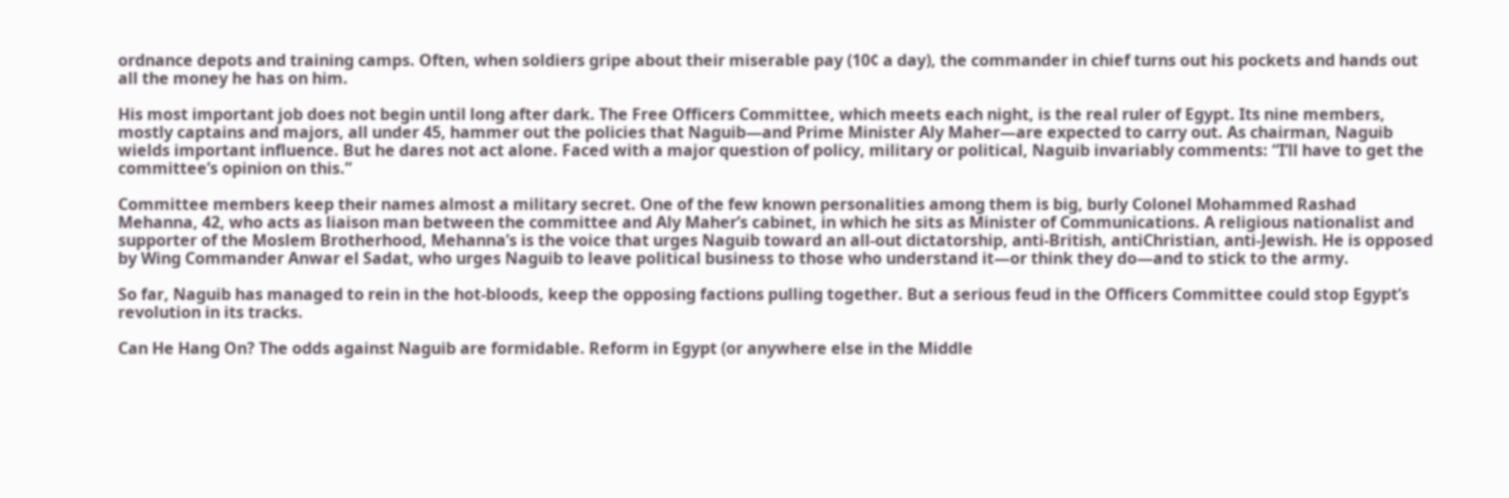ordnance depots and training camps. Often, when soldiers gripe about their miserable pay (10¢ a day), the commander in chief turns out his pockets and hands out all the money he has on him.

His most important job does not begin until long after dark. The Free Officers Committee, which meets each night, is the real ruler of Egypt. Its nine members, mostly captains and majors, all under 45, hammer out the policies that Naguib—and Prime Minister Aly Maher—are expected to carry out. As chairman, Naguib wields important influence. But he dares not act alone. Faced with a major question of policy, military or political, Naguib invariably comments: “I’ll have to get the committee’s opinion on this.”

Committee members keep their names almost a military secret. One of the few known personalities among them is big, burly Colonel Mohammed Rashad Mehanna, 42, who acts as liaison man between the committee and Aly Maher’s cabinet, in which he sits as Minister of Communications. A religious nationalist and supporter of the Moslem Brotherhood, Mehanna’s is the voice that urges Naguib toward an all-out dictatorship, anti-British, antiChristian, anti-Jewish. He is opposed by Wing Commander Anwar el Sadat, who urges Naguib to leave political business to those who understand it—or think they do—and to stick to the army.

So far, Naguib has managed to rein in the hot-bloods, keep the opposing factions pulling together. But a serious feud in the Officers Committee could stop Egypt’s revolution in its tracks.

Can He Hang On? The odds against Naguib are formidable. Reform in Egypt (or anywhere else in the Middle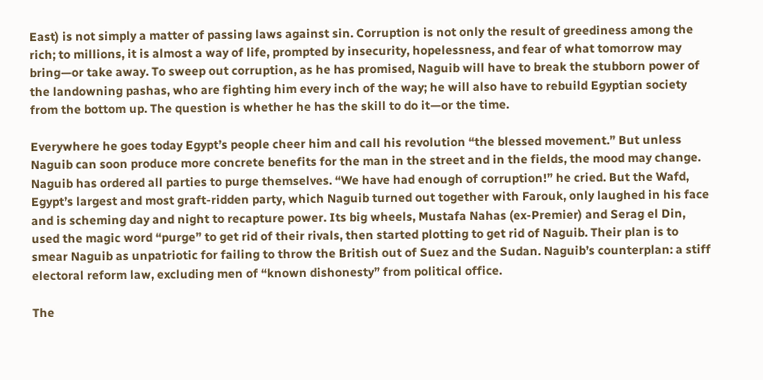East) is not simply a matter of passing laws against sin. Corruption is not only the result of greediness among the rich; to millions, it is almost a way of life, prompted by insecurity, hopelessness, and fear of what tomorrow may bring—or take away. To sweep out corruption, as he has promised, Naguib will have to break the stubborn power of the landowning pashas, who are fighting him every inch of the way; he will also have to rebuild Egyptian society from the bottom up. The question is whether he has the skill to do it—or the time.

Everywhere he goes today Egypt’s people cheer him and call his revolution “the blessed movement.” But unless Naguib can soon produce more concrete benefits for the man in the street and in the fields, the mood may change. Naguib has ordered all parties to purge themselves. “We have had enough of corruption!” he cried. But the Wafd, Egypt’s largest and most graft-ridden party, which Naguib turned out together with Farouk, only laughed in his face and is scheming day and night to recapture power. Its big wheels, Mustafa Nahas (ex-Premier) and Serag el Din, used the magic word “purge” to get rid of their rivals, then started plotting to get rid of Naguib. Their plan is to smear Naguib as unpatriotic for failing to throw the British out of Suez and the Sudan. Naguib’s counterplan: a stiff electoral reform law, excluding men of “known dishonesty” from political office.

The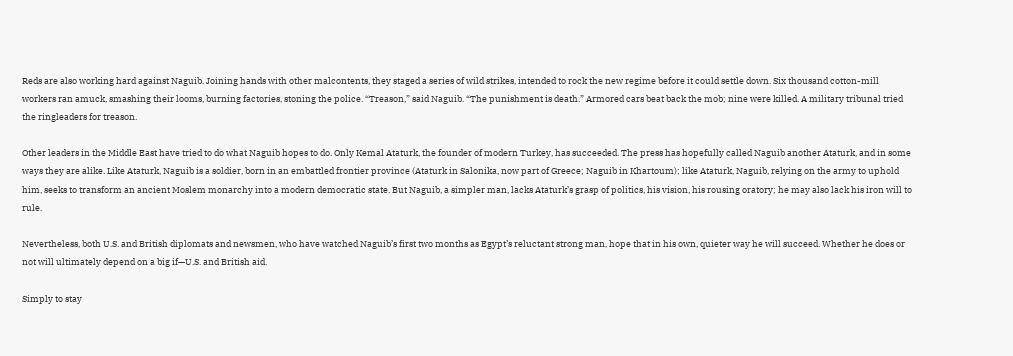Reds are also working hard against Naguib. Joining hands with other malcontents, they staged a series of wild strikes, intended to rock the new regime before it could settle down. Six thousand cotton-mill workers ran amuck, smashing their looms, burning factories, stoning the police. “Treason,” said Naguib. “The punishment is death.” Armored cars beat back the mob; nine were killed. A military tribunal tried the ringleaders for treason.

Other leaders in the Middle East have tried to do what Naguib hopes to do. Only Kemal Ataturk, the founder of modern Turkey, has succeeded. The press has hopefully called Naguib another Ataturk, and in some ways they are alike. Like Ataturk, Naguib is a soldier, born in an embattled frontier province (Ataturk in Salonika, now part of Greece; Naguib in Khartoum); like Ataturk, Naguib, relying on the army to uphold him, seeks to transform an ancient Moslem monarchy into a modern democratic state. But Naguib, a simpler man, lacks Ataturk’s grasp of politics, his vision, his rousing oratory; he may also lack his iron will to rule.

Nevertheless, both U.S. and British diplomats and newsmen, who have watched Naguib’s first two months as Egypt’s reluctant strong man, hope that in his own, quieter way he will succeed. Whether he does or not will ultimately depend on a big if—U.S. and British aid.

Simply to stay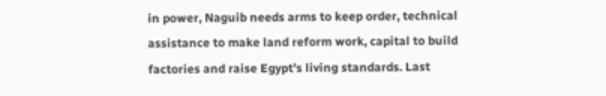in power, Naguib needs arms to keep order, technical assistance to make land reform work, capital to build factories and raise Egypt’s living standards. Last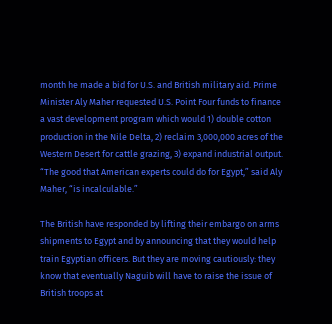month he made a bid for U.S. and British military aid. Prime Minister Aly Maher requested U.S. Point Four funds to finance a vast development program which would 1) double cotton production in the Nile Delta, 2) reclaim 3,000,000 acres of the Western Desert for cattle grazing, 3) expand industrial output. “The good that American experts could do for Egypt,” said Aly Maher, “is incalculable.”

The British have responded by lifting their embargo on arms shipments to Egypt and by announcing that they would help train Egyptian officers. But they are moving cautiously: they know that eventually Naguib will have to raise the issue of British troops at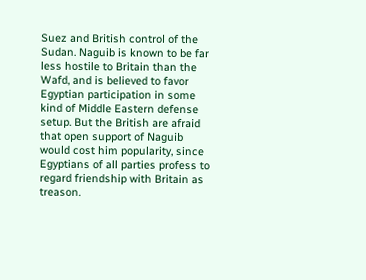Suez and British control of the Sudan. Naguib is known to be far less hostile to Britain than the Wafd, and is believed to favor Egyptian participation in some kind of Middle Eastern defense setup. But the British are afraid that open support of Naguib would cost him popularity, since Egyptians of all parties profess to regard friendship with Britain as treason.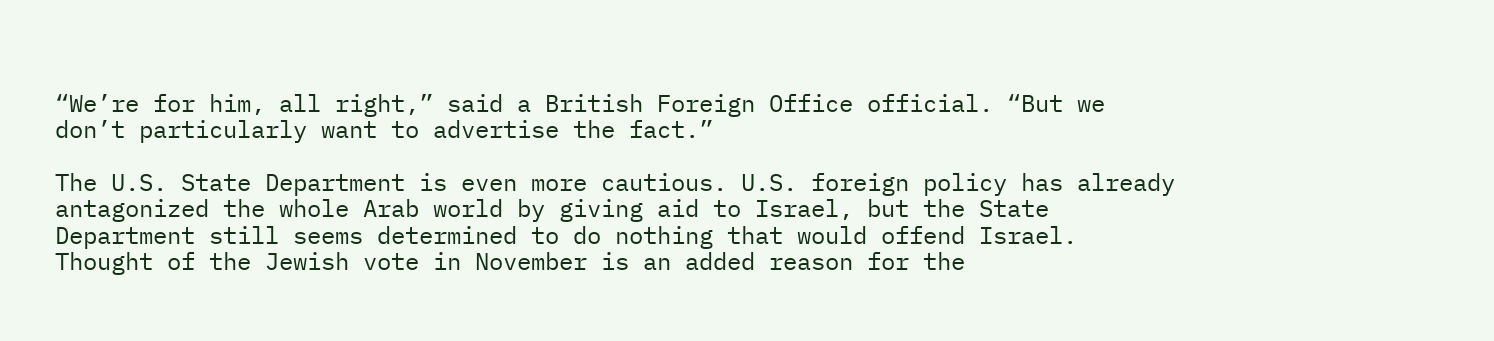“We’re for him, all right,” said a British Foreign Office official. “But we don’t particularly want to advertise the fact.”

The U.S. State Department is even more cautious. U.S. foreign policy has already antagonized the whole Arab world by giving aid to Israel, but the State Department still seems determined to do nothing that would offend Israel. Thought of the Jewish vote in November is an added reason for the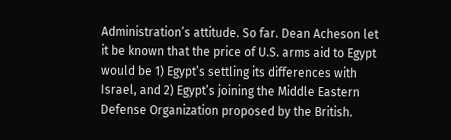Administration’s attitude. So far. Dean Acheson let it be known that the price of U.S. arms aid to Egypt would be 1) Egypt’s settling its differences with Israel, and 2) Egypt’s joining the Middle Eastern Defense Organization proposed by the British.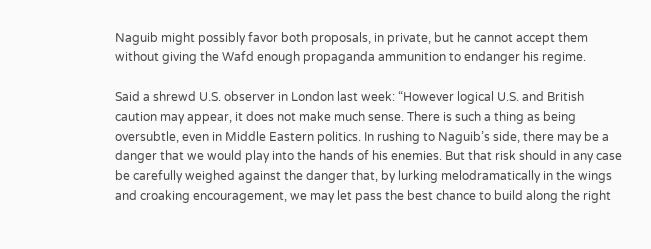Naguib might possibly favor both proposals, in private, but he cannot accept them without giving the Wafd enough propaganda ammunition to endanger his regime.

Said a shrewd U.S. observer in London last week: “However logical U.S. and British caution may appear, it does not make much sense. There is such a thing as being oversubtle, even in Middle Eastern politics. In rushing to Naguib’s side, there may be a danger that we would play into the hands of his enemies. But that risk should in any case be carefully weighed against the danger that, by lurking melodramatically in the wings and croaking encouragement, we may let pass the best chance to build along the right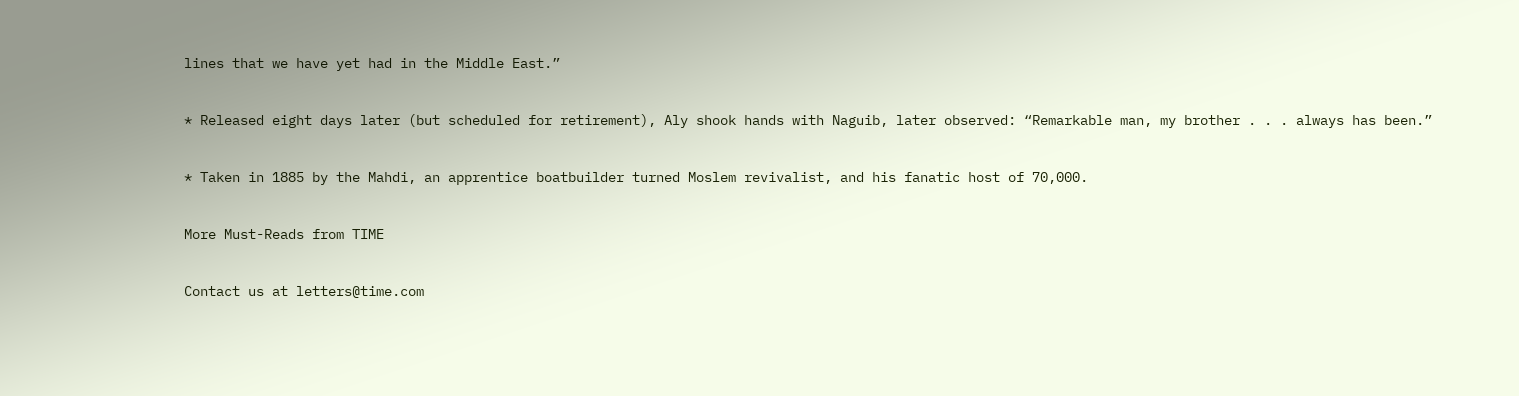lines that we have yet had in the Middle East.”

* Released eight days later (but scheduled for retirement), Aly shook hands with Naguib, later observed: “Remarkable man, my brother . . . always has been.”

* Taken in 1885 by the Mahdi, an apprentice boatbuilder turned Moslem revivalist, and his fanatic host of 70,000.

More Must-Reads from TIME

Contact us at letters@time.com